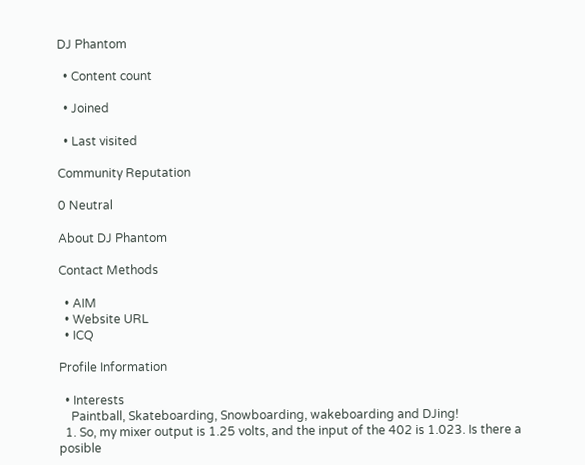DJ Phantom

  • Content count

  • Joined

  • Last visited

Community Reputation

0 Neutral

About DJ Phantom

Contact Methods

  • AIM
  • Website URL
  • ICQ

Profile Information

  • Interests
    Paintball, Skateboarding, Snowboarding, wakeboarding and DJing!
  1. So, my mixer output is 1.25 volts, and the input of the 402 is 1.023. Is there a posible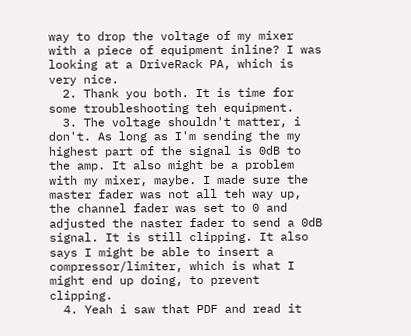way to drop the voltage of my mixer with a piece of equipment inline? I was looking at a DriveRack PA, which is very nice.
  2. Thank you both. It is time for some troubleshooting teh equipment.
  3. The voltage shouldn't matter, i don't. As long as I'm sending the my highest part of the signal is 0dB to the amp. It also might be a problem with my mixer, maybe. I made sure the master fader was not all teh way up, the channel fader was set to 0 and adjusted the naster fader to send a 0dB signal. It is still clipping. It also says I might be able to insert a compressor/limiter, which is what I might end up doing, to prevent clipping.
  4. Yeah i saw that PDF and read it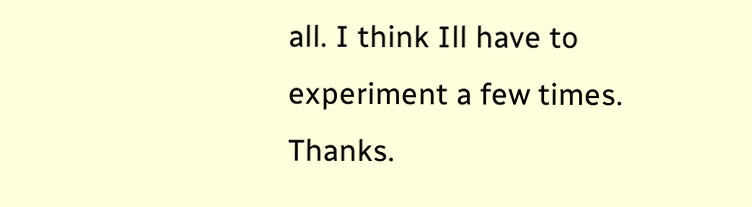all. I think Ill have to experiment a few times. Thanks.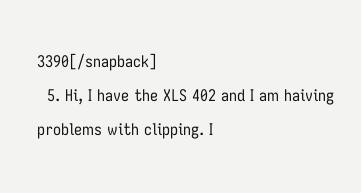3390[/snapback]
  5. Hi, I have the XLS 402 and I am haiving problems with clipping. I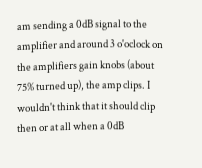am sending a 0dB signal to the amplifier and around 3 o'oclock on the amplifiers gain knobs (about 75% turned up), the amp clips. I wouldn't think that it should clip then or at all when a 0dB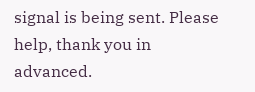signal is being sent. Please help, thank you in advanced.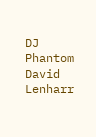DJ Phantom David Lenharr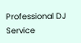Professional DJ Service